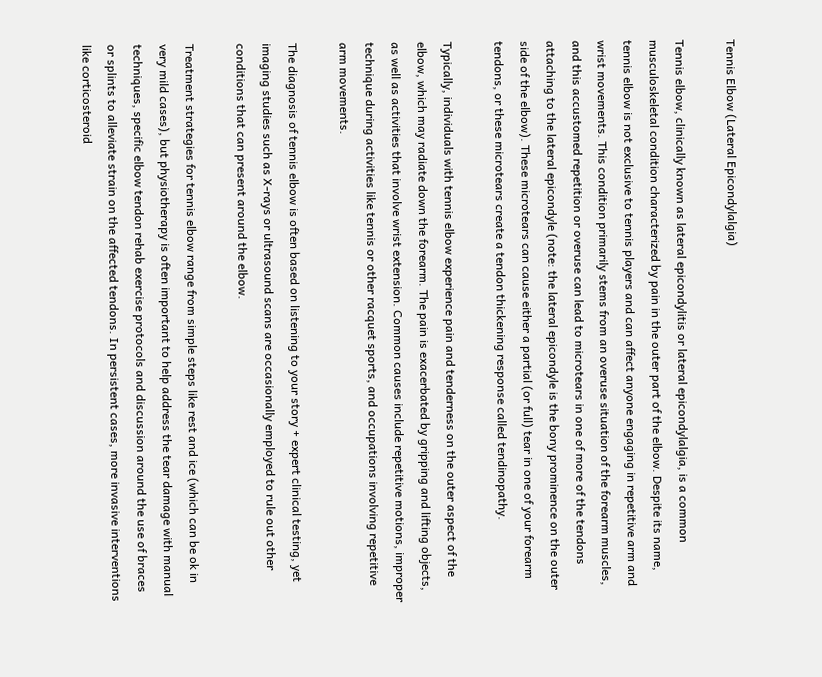Tennis Elbow (Lateral Epicondylalgia)

Tennis elbow, clinically known as lateral epicondylitis or lateral epicondylalgia, is a common musculoskeletal condition characterized by pain in the outer part of the elbow. Despite its name, tennis elbow is not exclusive to tennis players and can affect anyone engaging in repetitive arm and wrist movements. This condition primarily stems from an overuse situation of the forearm muscles, and this accustomed repetition or overuse can lead to microtears in one of more of the tendons attaching to the lateral epicondyle (note: the lateral epicondyle is the bony prominence on the outer side of the elbow). These microtears can cause either a partial (or full) tear in one of your forearm tendons, or these microtears create a tendon thickening response called tendinopathy.

Typically, individuals with tennis elbow experience pain and tenderness on the outer aspect of the elbow, which may radiate down the forearm. The pain is exacerbated by gripping and lifting objects, as well as activities that involve wrist extension. Common causes include repetitive motions, improper technique during activities like tennis or other racquet sports, and occupations involving repetitive arm movements.

The diagnosis of tennis elbow is often based on listening to your story + expert clinical testing, yet imaging studies such as X-rays or ultrasound scans are occasionally employed to rule out other conditions that can present around the elbow.

Treatment strategies for tennis elbow range from simple steps like rest and ice (which can be ok in very mild cases), but physiotherapy is often important to help address the tear damage with manual techniques, specific elbow tendon rehab exercise protocols and discussion around the use of braces or splints to alleviate strain on the affected tendons. In persistent cases, more invasive interventions like corticosteroid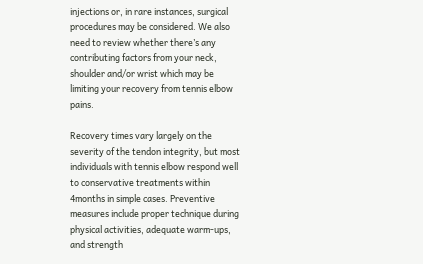injections or, in rare instances, surgical procedures may be considered. We also need to review whether there’s any contributing factors from your neck, shoulder and/or wrist which may be limiting your recovery from tennis elbow pains.

Recovery times vary largely on the severity of the tendon integrity, but most individuals with tennis elbow respond well to conservative treatments within 4months in simple cases. Preventive measures include proper technique during physical activities, adequate warm-ups, and strength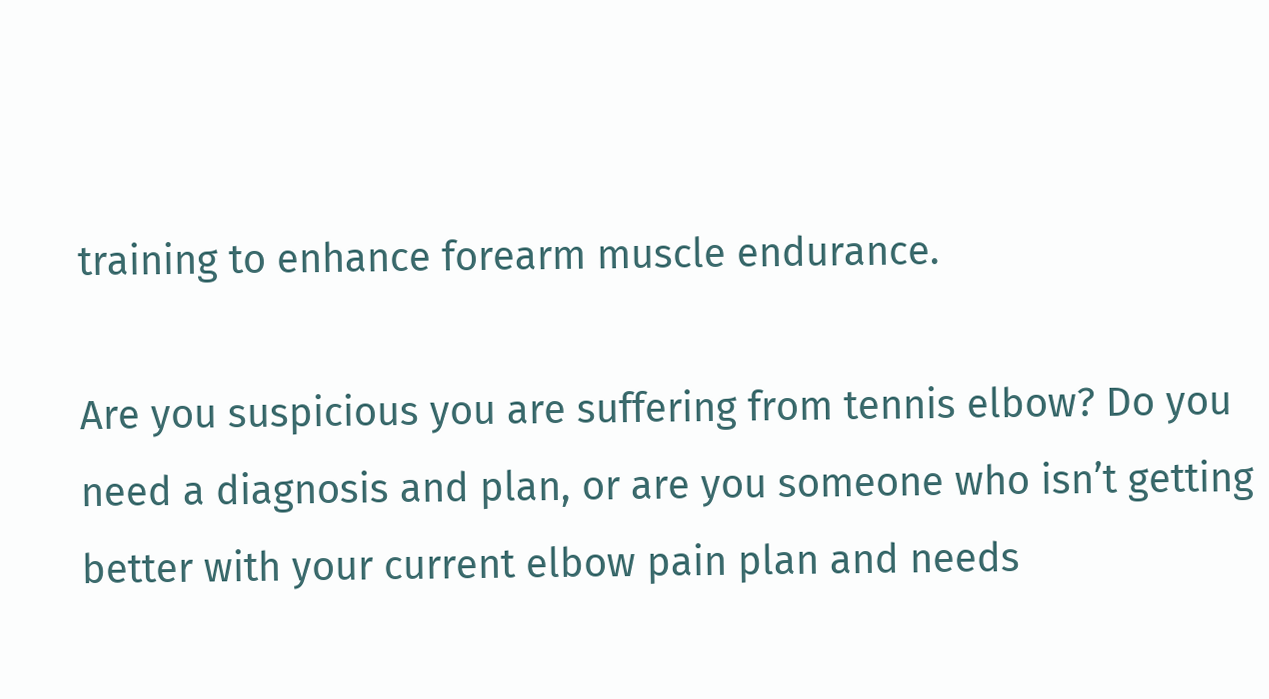training to enhance forearm muscle endurance.

Are you suspicious you are suffering from tennis elbow? Do you need a diagnosis and plan, or are you someone who isn’t getting better with your current elbow pain plan and needs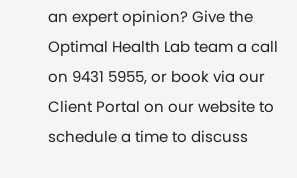an expert opinion? Give the Optimal Health Lab team a call on 9431 5955, or book via our Client Portal on our website to schedule a time to discuss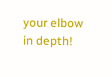your elbow in depth!